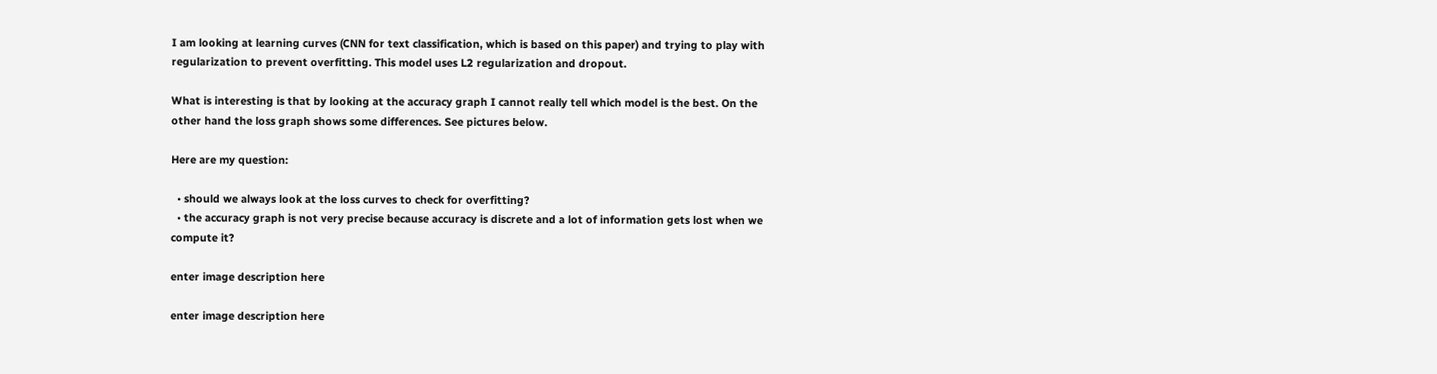I am looking at learning curves (CNN for text classification, which is based on this paper) and trying to play with regularization to prevent overfitting. This model uses L2 regularization and dropout.

What is interesting is that by looking at the accuracy graph I cannot really tell which model is the best. On the other hand the loss graph shows some differences. See pictures below.

Here are my question:

  • should we always look at the loss curves to check for overfitting?
  • the accuracy graph is not very precise because accuracy is discrete and a lot of information gets lost when we compute it?

enter image description here

enter image description here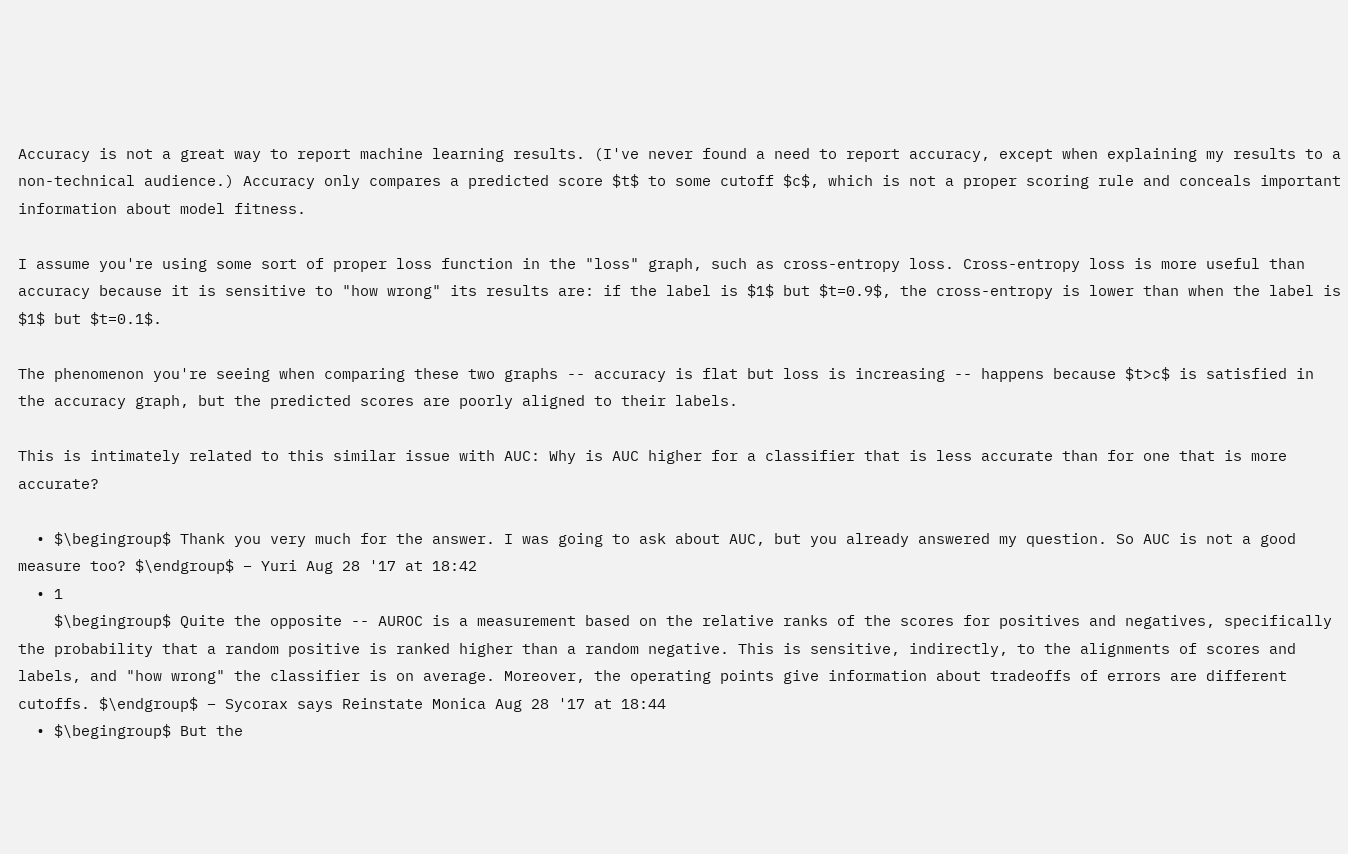Accuracy is not a great way to report machine learning results. (I've never found a need to report accuracy, except when explaining my results to a non-technical audience.) Accuracy only compares a predicted score $t$ to some cutoff $c$, which is not a proper scoring rule and conceals important information about model fitness.

I assume you're using some sort of proper loss function in the "loss" graph, such as cross-entropy loss. Cross-entropy loss is more useful than accuracy because it is sensitive to "how wrong" its results are: if the label is $1$ but $t=0.9$, the cross-entropy is lower than when the label is $1$ but $t=0.1$.

The phenomenon you're seeing when comparing these two graphs -- accuracy is flat but loss is increasing -- happens because $t>c$ is satisfied in the accuracy graph, but the predicted scores are poorly aligned to their labels.

This is intimately related to this similar issue with AUC: Why is AUC higher for a classifier that is less accurate than for one that is more accurate?

  • $\begingroup$ Thank you very much for the answer. I was going to ask about AUC, but you already answered my question. So AUC is not a good measure too? $\endgroup$ – Yuri Aug 28 '17 at 18:42
  • 1
    $\begingroup$ Quite the opposite -- AUROC is a measurement based on the relative ranks of the scores for positives and negatives, specifically the probability that a random positive is ranked higher than a random negative. This is sensitive, indirectly, to the alignments of scores and labels, and "how wrong" the classifier is on average. Moreover, the operating points give information about tradeoffs of errors are different cutoffs. $\endgroup$ – Sycorax says Reinstate Monica Aug 28 '17 at 18:44
  • $\begingroup$ But the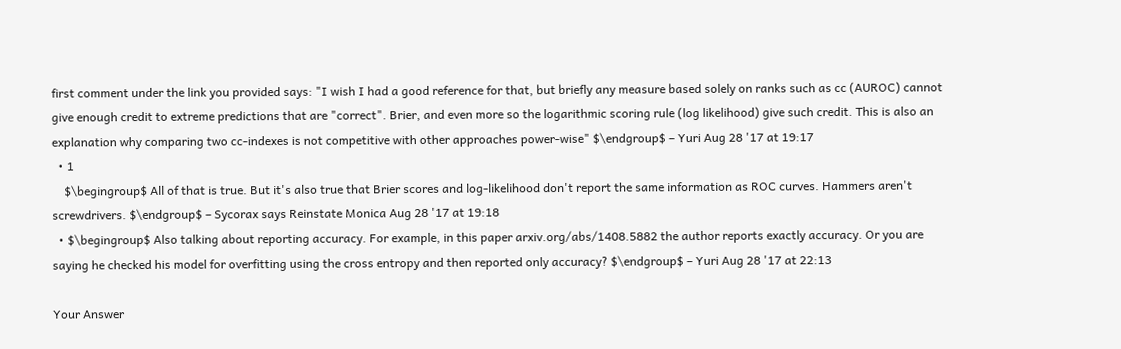first comment under the link you provided says: "I wish I had a good reference for that, but briefly any measure based solely on ranks such as cc (AUROC) cannot give enough credit to extreme predictions that are "correct". Brier, and even more so the logarithmic scoring rule (log likelihood) give such credit. This is also an explanation why comparing two cc-indexes is not competitive with other approaches power-wise" $\endgroup$ – Yuri Aug 28 '17 at 19:17
  • 1
    $\begingroup$ All of that is true. But it's also true that Brier scores and log-likelihood don't report the same information as ROC curves. Hammers aren't screwdrivers. $\endgroup$ – Sycorax says Reinstate Monica Aug 28 '17 at 19:18
  • $\begingroup$ Also talking about reporting accuracy. For example, in this paper arxiv.org/abs/1408.5882 the author reports exactly accuracy. Or you are saying he checked his model for overfitting using the cross entropy and then reported only accuracy? $\endgroup$ – Yuri Aug 28 '17 at 22:13

Your Answer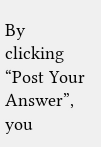By clicking “Post Your Answer”, you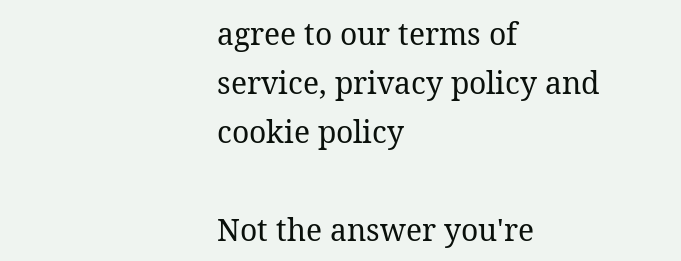agree to our terms of service, privacy policy and cookie policy

Not the answer you're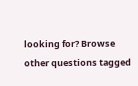looking for? Browse other questions tagged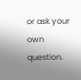or ask your own question.